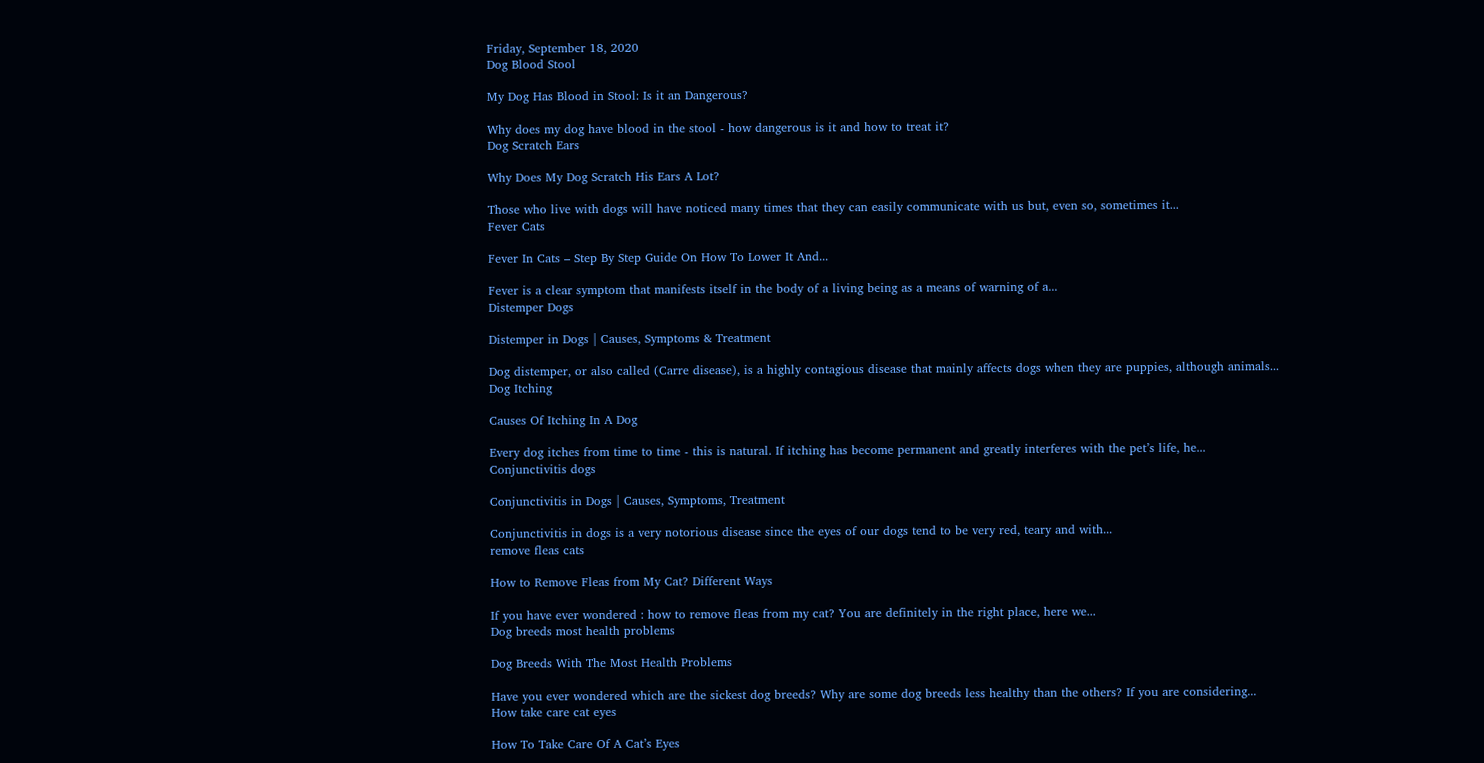Friday, September 18, 2020
Dog Blood Stool

My Dog Has Blood in Stool: Is it an Dangerous?

Why does my dog have blood in the stool - how dangerous is it and how to treat it?
Dog Scratch Ears

Why Does My Dog Scratch His Ears A Lot?

Those who live with dogs will have noticed many times that they can easily communicate with us but, even so, sometimes it...
Fever Cats

Fever In Cats – Step By Step Guide On How To Lower It And...

Fever is a clear symptom that manifests itself in the body of a living being as a means of warning of a...
Distemper Dogs

Distemper in Dogs | Causes, Symptoms & Treatment

Dog distemper, or also called (Carre disease), is a highly contagious disease that mainly affects dogs when they are puppies, although animals...
Dog Itching

Causes Of Itching In A Dog

Every dog itches from time to time - this is natural. If itching has become permanent and greatly interferes with the pet’s life, he...
Conjunctivitis dogs

Conjunctivitis in Dogs | Causes, Symptoms, Treatment

Conjunctivitis in dogs is a very notorious disease since the eyes of our dogs tend to be very red, teary and with...
remove fleas cats

How to Remove Fleas from My Cat? Different Ways

If you have ever wondered : how to remove fleas from my cat? You are definitely in the right place, here we...
Dog breeds most health problems

Dog Breeds With The Most Health Problems

Have you ever wondered which are the sickest dog breeds? Why are some dog breeds less healthy than the others? If you are considering...
How take care cat eyes

How To Take Care Of A Cat’s Eyes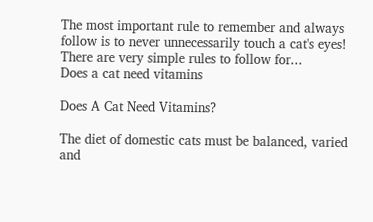The most important rule to remember and always follow is to never unnecessarily touch a cat's eyes! There are very simple rules to follow for...
Does a cat need vitamins

Does A Cat Need Vitamins?

The diet of domestic cats must be balanced, varied and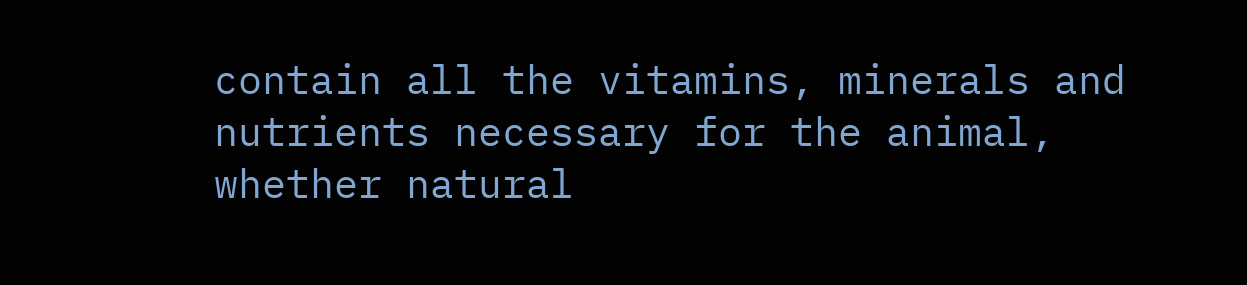contain all the vitamins, minerals and nutrients necessary for the animal, whether natural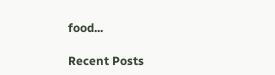food...

Recent Posts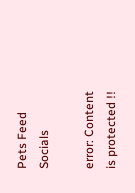Pets Feed Socials

error: Content is protected !!